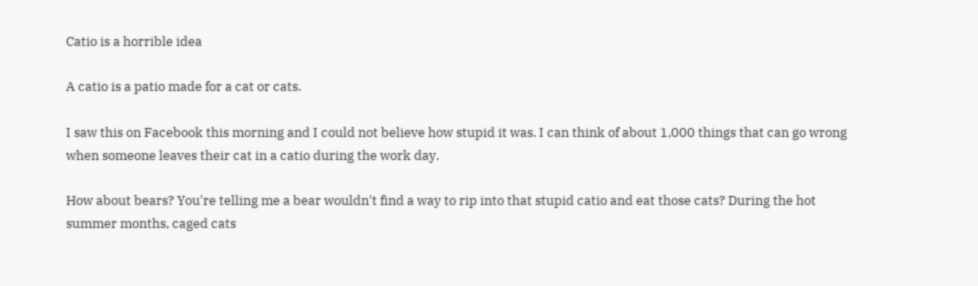Catio is a horrible idea

A catio is a patio made for a cat or cats.

I saw this on Facebook this morning and I could not believe how stupid it was. I can think of about 1,000 things that can go wrong when someone leaves their cat in a catio during the work day.

How about bears? You're telling me a bear wouldn't find a way to rip into that stupid catio and eat those cats? During the hot summer months, caged cats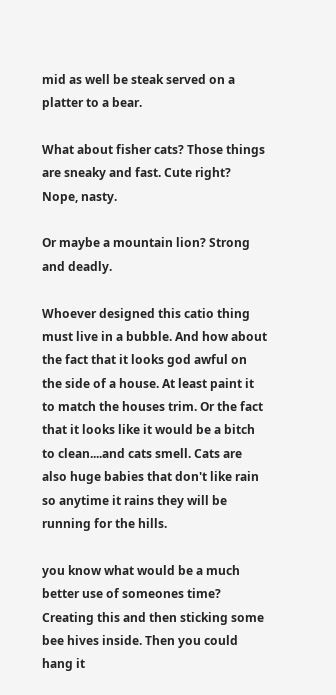mid as well be steak served on a platter to a bear.

What about fisher cats? Those things are sneaky and fast. Cute right? Nope, nasty.

Or maybe a mountain lion? Strong and deadly.

Whoever designed this catio thing must live in a bubble. And how about the fact that it looks god awful on the side of a house. At least paint it to match the houses trim. Or the fact that it looks like it would be a bitch to clean....and cats smell. Cats are also huge babies that don't like rain so anytime it rains they will be running for the hills.

you know what would be a much better use of someones time? Creating this and then sticking some bee hives inside. Then you could hang it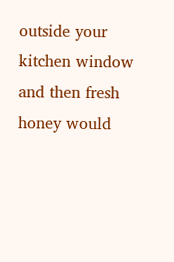outside your kitchen window and then fresh honey would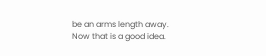be an arms length away. Now that is a good idea.